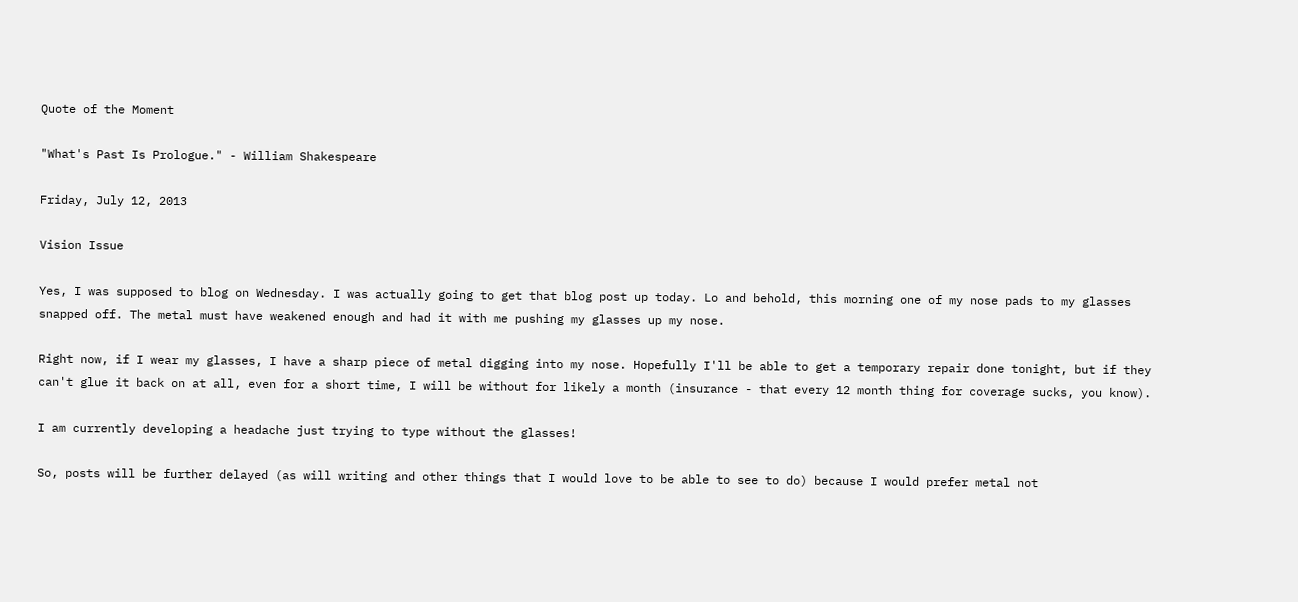Quote of the Moment

"What's Past Is Prologue." - William Shakespeare

Friday, July 12, 2013

Vision Issue

Yes, I was supposed to blog on Wednesday. I was actually going to get that blog post up today. Lo and behold, this morning one of my nose pads to my glasses snapped off. The metal must have weakened enough and had it with me pushing my glasses up my nose.

Right now, if I wear my glasses, I have a sharp piece of metal digging into my nose. Hopefully I'll be able to get a temporary repair done tonight, but if they can't glue it back on at all, even for a short time, I will be without for likely a month (insurance - that every 12 month thing for coverage sucks, you know).

I am currently developing a headache just trying to type without the glasses!

So, posts will be further delayed (as will writing and other things that I would love to be able to see to do) because I would prefer metal not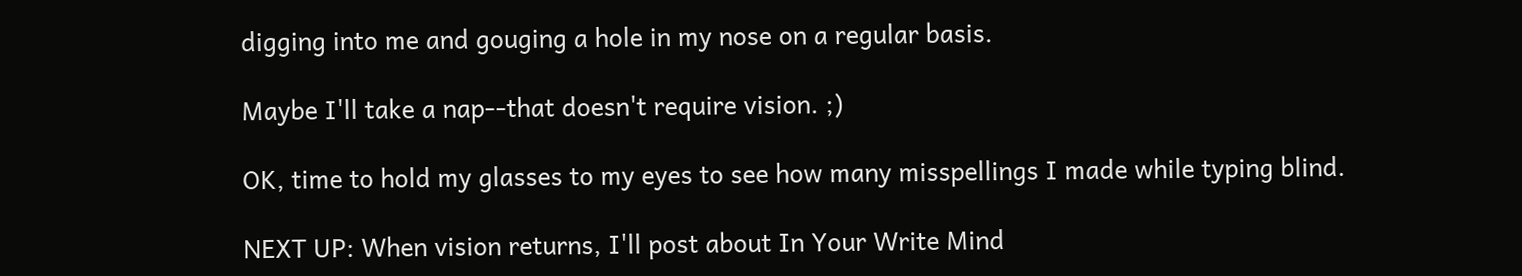digging into me and gouging a hole in my nose on a regular basis.

Maybe I'll take a nap--that doesn't require vision. ;)

OK, time to hold my glasses to my eyes to see how many misspellings I made while typing blind.

NEXT UP: When vision returns, I'll post about In Your Write Mind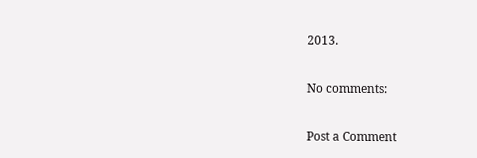2013.

No comments:

Post a Comment